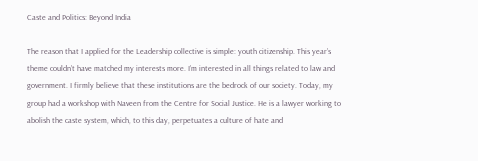Caste and Politics: Beyond India

The reason that I applied for the Leadership collective is simple: youth citizenship. This year’s theme couldn’t have matched my interests more. I’m interested in all things related to law and government. I firmly believe that these institutions are the bedrock of our society. Today, my group had a workshop with Naveen from the Centre for Social Justice. He is a lawyer working to abolish the caste system, which, to this day, perpetuates a culture of hate and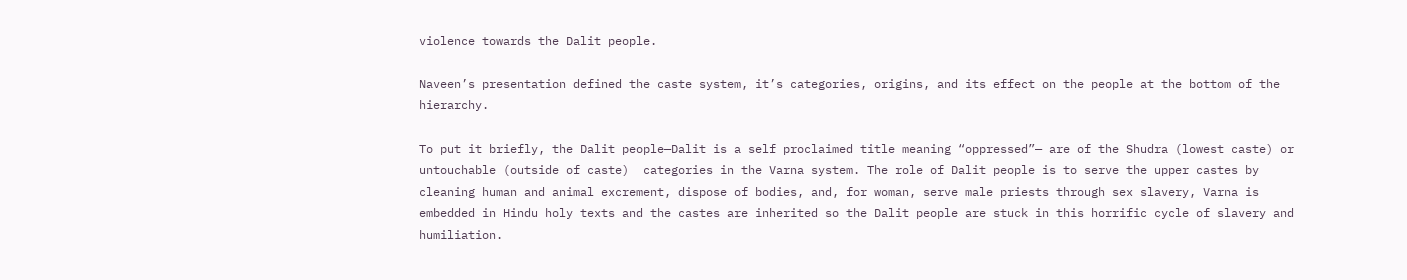violence towards the Dalit people.

Naveen’s presentation defined the caste system, it’s categories, origins, and its effect on the people at the bottom of the hierarchy.

To put it briefly, the Dalit people—Dalit is a self proclaimed title meaning “oppressed”— are of the Shudra (lowest caste) or untouchable (outside of caste)  categories in the Varna system. The role of Dalit people is to serve the upper castes by cleaning human and animal excrement, dispose of bodies, and, for woman, serve male priests through sex slavery, Varna is embedded in Hindu holy texts and the castes are inherited so the Dalit people are stuck in this horrific cycle of slavery and humiliation.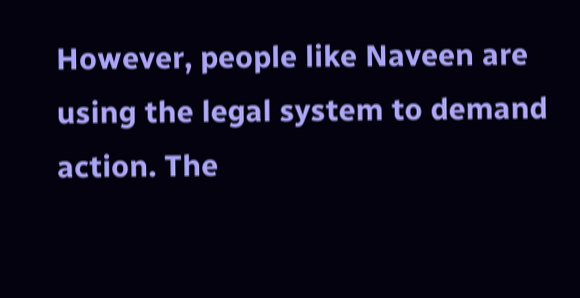However, people like Naveen are using the legal system to demand action. The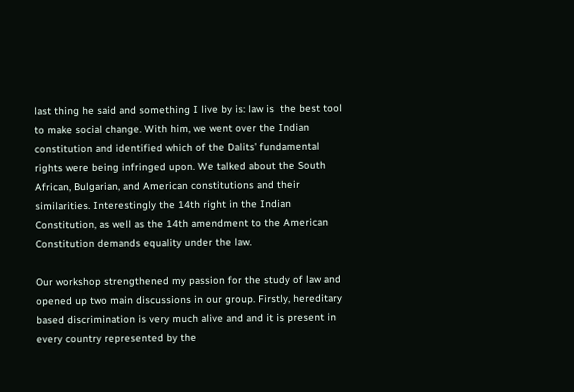last thing he said and something I live by is: law is  the best tool to make social change. With him, we went over the Indian constitution and identified which of the Dalits’ fundamental rights were being infringed upon. We talked about the South African, Bulgarian, and American constitutions and their similarities. Interestingly the 14th right in the Indian Constitution, as well as the 14th amendment to the American Constitution demands equality under the law.

Our workshop strengthened my passion for the study of law and opened up two main discussions in our group. Firstly, hereditary based discrimination is very much alive and and it is present in every country represented by the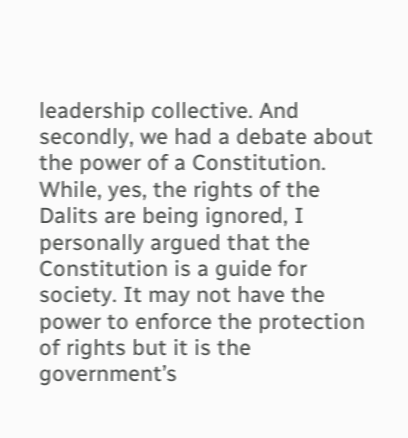leadership collective. And secondly, we had a debate about the power of a Constitution. While, yes, the rights of the Dalits are being ignored, I personally argued that the Constitution is a guide for society. It may not have the power to enforce the protection of rights but it is the government’s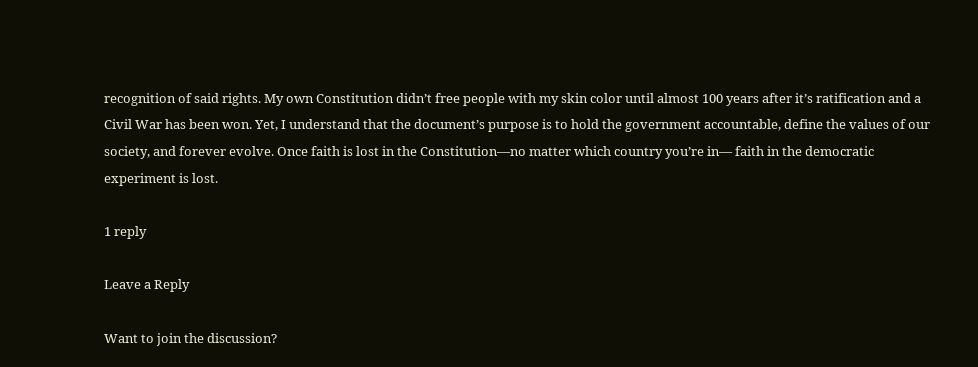recognition of said rights. My own Constitution didn’t free people with my skin color until almost 100 years after it’s ratification and a Civil War has been won. Yet, I understand that the document’s purpose is to hold the government accountable, define the values of our society, and forever evolve. Once faith is lost in the Constitution—no matter which country you’re in— faith in the democratic experiment is lost.

1 reply

Leave a Reply

Want to join the discussion?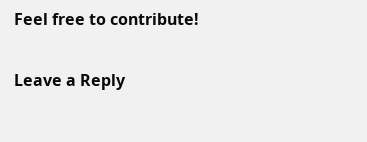Feel free to contribute!

Leave a Reply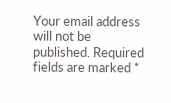Your email address will not be published. Required fields are marked *